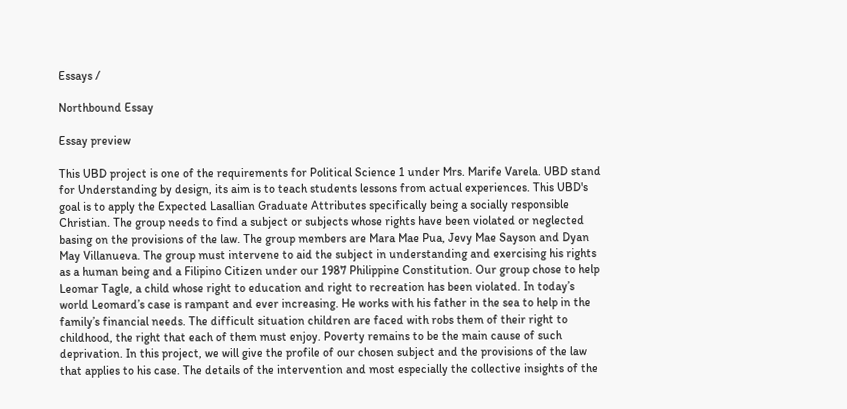Essays /

Northbound Essay

Essay preview

This UBD project is one of the requirements for Political Science 1 under Mrs. Marife Varela. UBD stand for Understanding by design, its aim is to teach students lessons from actual experiences. This UBD's goal is to apply the Expected Lasallian Graduate Attributes specifically being a socially responsible Christian. The group needs to find a subject or subjects whose rights have been violated or neglected basing on the provisions of the law. The group members are Mara Mae Pua, Jevy Mae Sayson and Dyan May Villanueva. The group must intervene to aid the subject in understanding and exercising his rights as a human being and a Filipino Citizen under our 1987 Philippine Constitution. Our group chose to help Leomar Tagle, a child whose right to education and right to recreation has been violated. In today’s world Leomard’s case is rampant and ever increasing. He works with his father in the sea to help in the family’s financial needs. The difficult situation children are faced with robs them of their right to childhood, the right that each of them must enjoy. Poverty remains to be the main cause of such deprivation. In this project, we will give the profile of our chosen subject and the provisions of the law that applies to his case. The details of the intervention and most especially the collective insights of the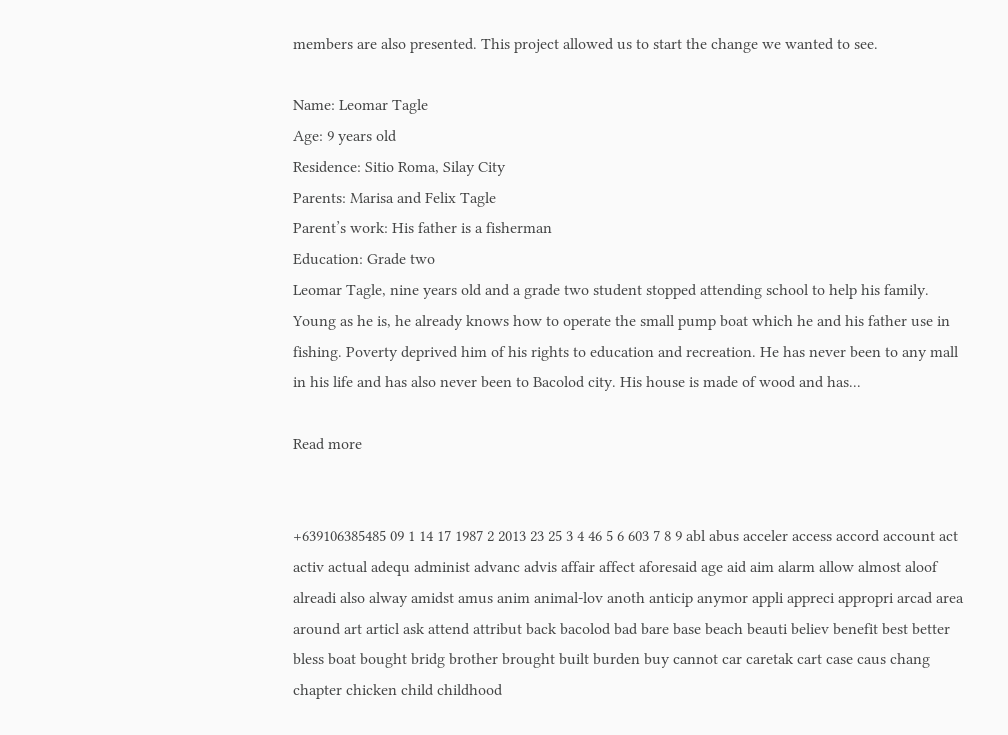members are also presented. This project allowed us to start the change we wanted to see.

Name: Leomar Tagle
Age: 9 years old
Residence: Sitio Roma, Silay City
Parents: Marisa and Felix Tagle
Parent’s work: His father is a fisherman
Education: Grade two
Leomar Tagle, nine years old and a grade two student stopped attending school to help his family. Young as he is, he already knows how to operate the small pump boat which he and his father use in fishing. Poverty deprived him of his rights to education and recreation. He has never been to any mall in his life and has also never been to Bacolod city. His house is made of wood and has...

Read more


+639106385485 09 1 14 17 1987 2 2013 23 25 3 4 46 5 6 603 7 8 9 abl abus acceler access accord account act activ actual adequ administ advanc advis affair affect aforesaid age aid aim alarm allow almost aloof alreadi also alway amidst amus anim animal-lov anoth anticip anymor appli appreci appropri arcad area around art articl ask attend attribut back bacolod bad bare base beach beauti believ benefit best better bless boat bought bridg brother brought built burden buy cannot car caretak cart case caus chang chapter chicken child childhood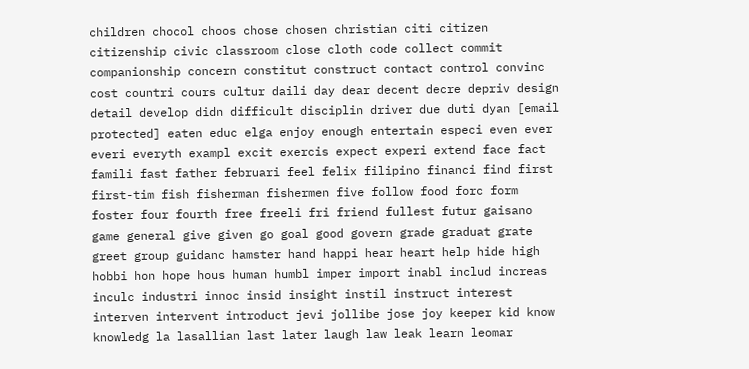children chocol choos chose chosen christian citi citizen citizenship civic classroom close cloth code collect commit companionship concern constitut construct contact control convinc cost countri cours cultur daili day dear decent decre depriv design detail develop didn difficult disciplin driver due duti dyan [email protected] eaten educ elga enjoy enough entertain especi even ever everi everyth exampl excit exercis expect experi extend face fact famili fast father februari feel felix filipino financi find first first-tim fish fisherman fishermen five follow food forc form foster four fourth free freeli fri friend fullest futur gaisano game general give given go goal good govern grade graduat grate greet group guidanc hamster hand happi hear heart help hide high hobbi hon hope hous human humbl imper import inabl includ increas inculc industri innoc insid insight instil instruct interest interven intervent introduct jevi jollibe jose joy keeper kid know knowledg la lasallian last later laugh law leak learn leomar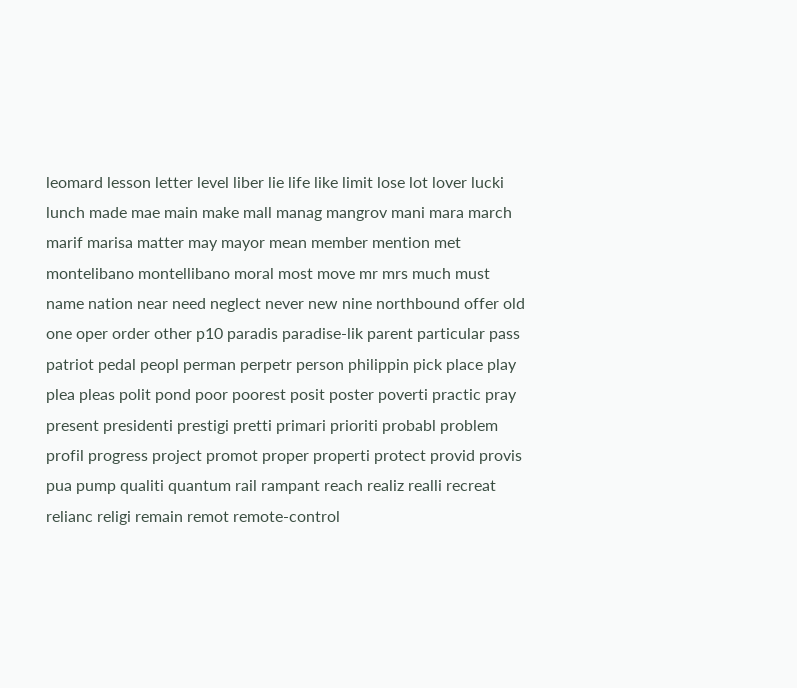leomard lesson letter level liber lie life like limit lose lot lover lucki lunch made mae main make mall manag mangrov mani mara march marif marisa matter may mayor mean member mention met montelibano montellibano moral most move mr mrs much must name nation near need neglect never new nine northbound offer old one oper order other p10 paradis paradise-lik parent particular pass patriot pedal peopl perman perpetr person philippin pick place play plea pleas polit pond poor poorest posit poster poverti practic pray present presidenti prestigi pretti primari prioriti probabl problem profil progress project promot proper properti protect provid provis pua pump qualiti quantum rail rampant reach realiz realli recreat relianc religi remain remot remote-control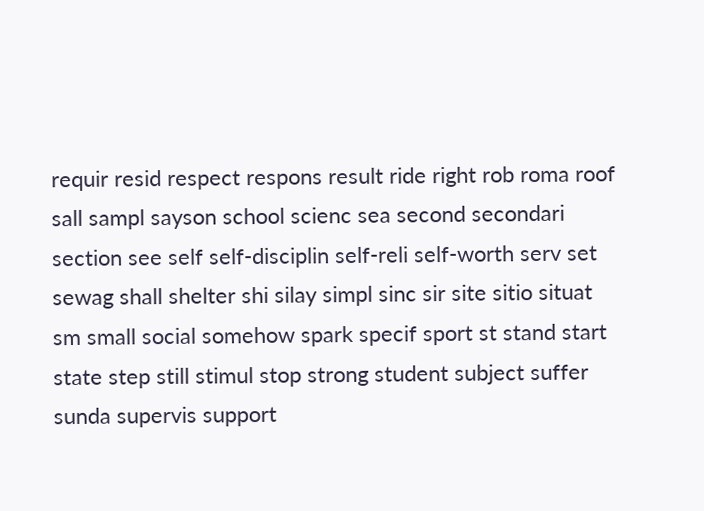requir resid respect respons result ride right rob roma roof sall sampl sayson school scienc sea second secondari section see self self-disciplin self-reli self-worth serv set sewag shall shelter shi silay simpl sinc sir site sitio situat sm small social somehow spark specif sport st stand start state step still stimul stop strong student subject suffer sunda supervis support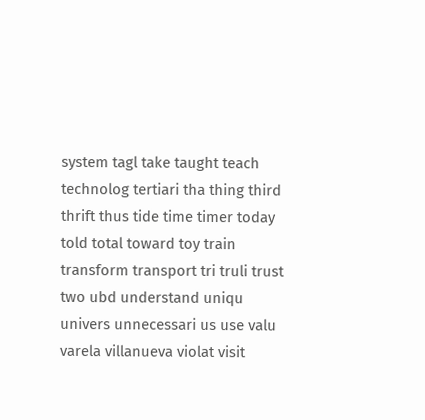system tagl take taught teach technolog tertiari tha thing third thrift thus tide time timer today told total toward toy train transform transport tri truli trust two ubd understand uniqu univers unnecessari us use valu varela villanueva violat visit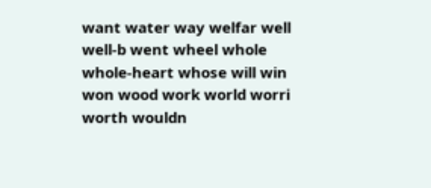want water way welfar well well-b went wheel whole whole-heart whose will win won wood work world worri worth wouldn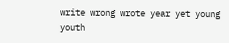write wrong wrote year yet young youth